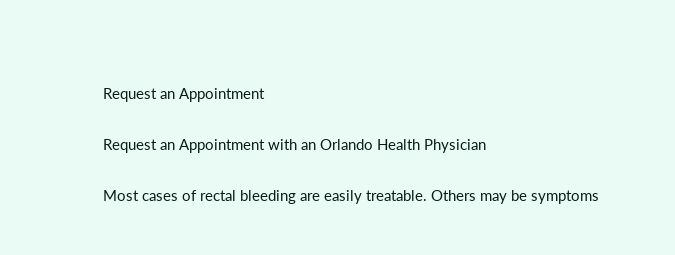Request an Appointment

Request an Appointment with an Orlando Health Physician

Most cases of rectal bleeding are easily treatable. Others may be symptoms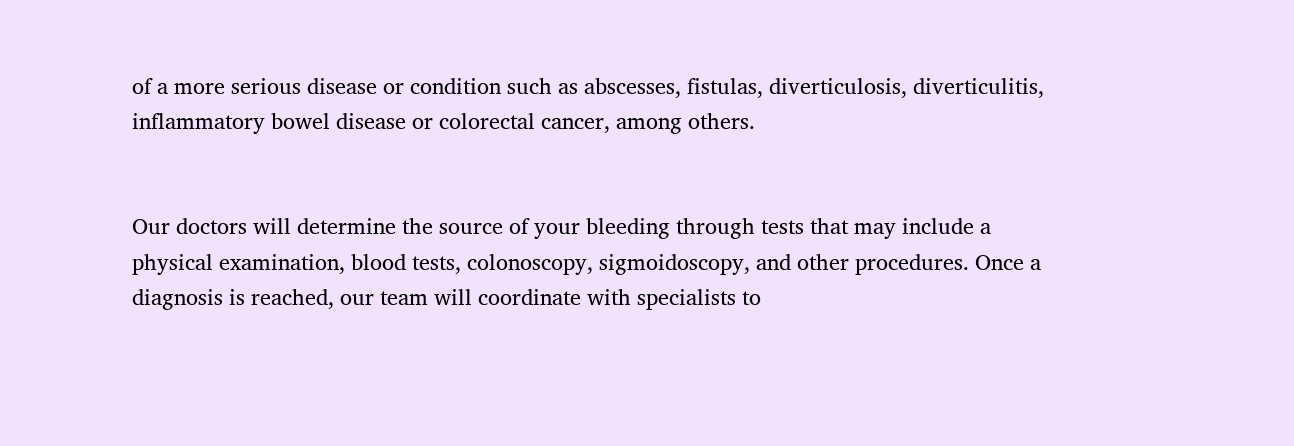of a more serious disease or condition such as abscesses, fistulas, diverticulosis, diverticulitis, inflammatory bowel disease or colorectal cancer, among others.


Our doctors will determine the source of your bleeding through tests that may include a physical examination, blood tests, colonoscopy, sigmoidoscopy, and other procedures. Once a diagnosis is reached, our team will coordinate with specialists to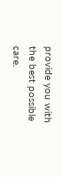provide you with the best possible care.